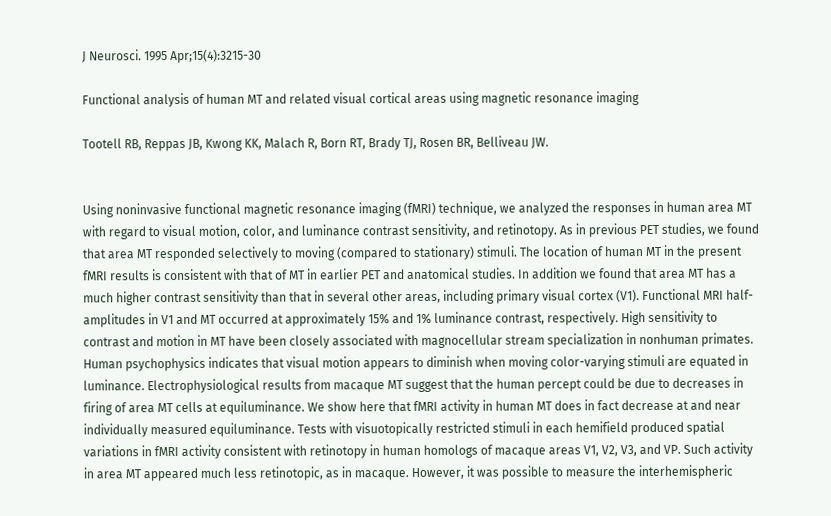J Neurosci. 1995 Apr;15(4):3215-30

Functional analysis of human MT and related visual cortical areas using magnetic resonance imaging

Tootell RB, Reppas JB, Kwong KK, Malach R, Born RT, Brady TJ, Rosen BR, Belliveau JW.


Using noninvasive functional magnetic resonance imaging (fMRI) technique, we analyzed the responses in human area MT with regard to visual motion, color, and luminance contrast sensitivity, and retinotopy. As in previous PET studies, we found that area MT responded selectively to moving (compared to stationary) stimuli. The location of human MT in the present fMRI results is consistent with that of MT in earlier PET and anatomical studies. In addition we found that area MT has a much higher contrast sensitivity than that in several other areas, including primary visual cortex (V1). Functional MRI half-amplitudes in V1 and MT occurred at approximately 15% and 1% luminance contrast, respectively. High sensitivity to contrast and motion in MT have been closely associated with magnocellular stream specialization in nonhuman primates. Human psychophysics indicates that visual motion appears to diminish when moving color-varying stimuli are equated in luminance. Electrophysiological results from macaque MT suggest that the human percept could be due to decreases in firing of area MT cells at equiluminance. We show here that fMRI activity in human MT does in fact decrease at and near individually measured equiluminance. Tests with visuotopically restricted stimuli in each hemifield produced spatial variations in fMRI activity consistent with retinotopy in human homologs of macaque areas V1, V2, V3, and VP. Such activity in area MT appeared much less retinotopic, as in macaque. However, it was possible to measure the interhemispheric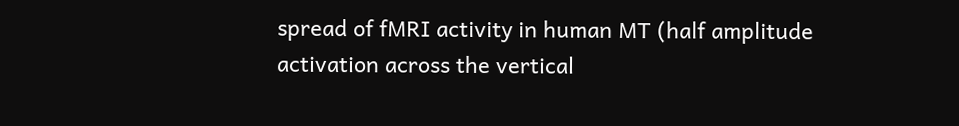spread of fMRI activity in human MT (half amplitude activation across the vertical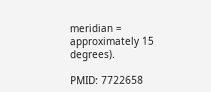meridian = approximately 15 degrees).

PMID: 7722658